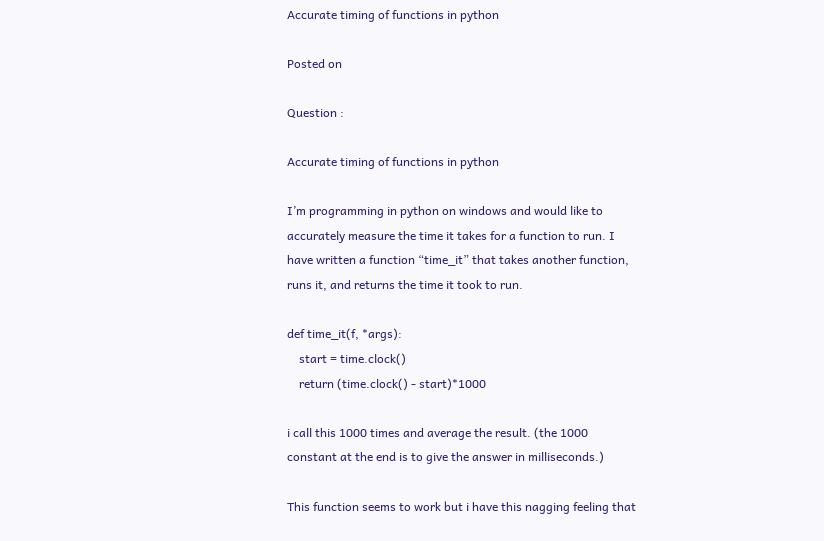Accurate timing of functions in python

Posted on

Question :

Accurate timing of functions in python

I’m programming in python on windows and would like to accurately measure the time it takes for a function to run. I have written a function “time_it” that takes another function, runs it, and returns the time it took to run.

def time_it(f, *args):
    start = time.clock()
    return (time.clock() - start)*1000

i call this 1000 times and average the result. (the 1000 constant at the end is to give the answer in milliseconds.)

This function seems to work but i have this nagging feeling that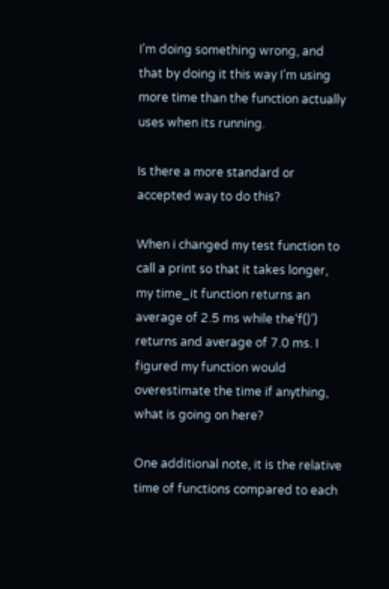I’m doing something wrong, and that by doing it this way I’m using more time than the function actually uses when its running.

Is there a more standard or accepted way to do this?

When i changed my test function to call a print so that it takes longer, my time_it function returns an average of 2.5 ms while the‘f()’) returns and average of 7.0 ms. I figured my function would overestimate the time if anything, what is going on here?

One additional note, it is the relative time of functions compared to each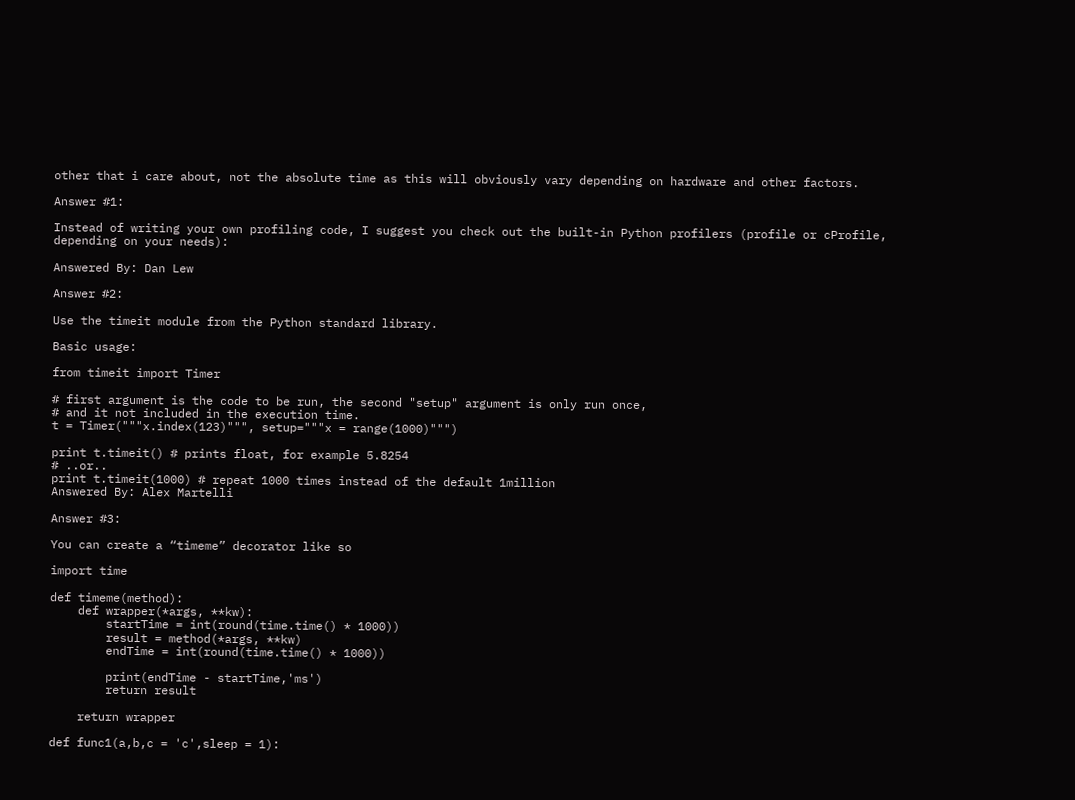other that i care about, not the absolute time as this will obviously vary depending on hardware and other factors.

Answer #1:

Instead of writing your own profiling code, I suggest you check out the built-in Python profilers (profile or cProfile, depending on your needs):

Answered By: Dan Lew

Answer #2:

Use the timeit module from the Python standard library.

Basic usage:

from timeit import Timer

# first argument is the code to be run, the second "setup" argument is only run once,
# and it not included in the execution time.
t = Timer("""x.index(123)""", setup="""x = range(1000)""")

print t.timeit() # prints float, for example 5.8254
# ..or..
print t.timeit(1000) # repeat 1000 times instead of the default 1million
Answered By: Alex Martelli

Answer #3:

You can create a “timeme” decorator like so

import time

def timeme(method):
    def wrapper(*args, **kw):
        startTime = int(round(time.time() * 1000))
        result = method(*args, **kw)
        endTime = int(round(time.time() * 1000))

        print(endTime - startTime,'ms')
        return result

    return wrapper

def func1(a,b,c = 'c',sleep = 1):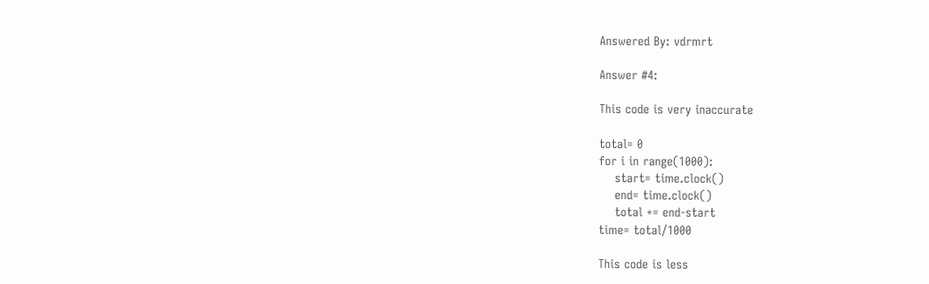Answered By: vdrmrt

Answer #4:

This code is very inaccurate

total= 0
for i in range(1000):
    start= time.clock()
    end= time.clock()
    total += end-start
time= total/1000

This code is less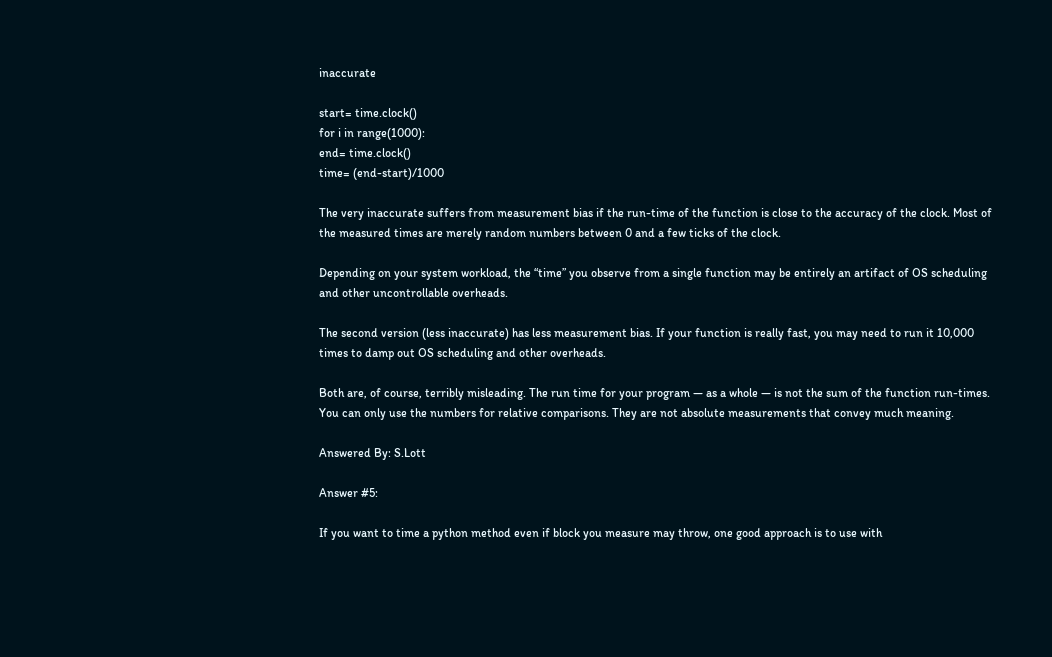inaccurate

start= time.clock()
for i in range(1000):
end= time.clock()
time= (end-start)/1000

The very inaccurate suffers from measurement bias if the run-time of the function is close to the accuracy of the clock. Most of the measured times are merely random numbers between 0 and a few ticks of the clock.

Depending on your system workload, the “time” you observe from a single function may be entirely an artifact of OS scheduling and other uncontrollable overheads.

The second version (less inaccurate) has less measurement bias. If your function is really fast, you may need to run it 10,000 times to damp out OS scheduling and other overheads.

Both are, of course, terribly misleading. The run time for your program — as a whole — is not the sum of the function run-times. You can only use the numbers for relative comparisons. They are not absolute measurements that convey much meaning.

Answered By: S.Lott

Answer #5:

If you want to time a python method even if block you measure may throw, one good approach is to use with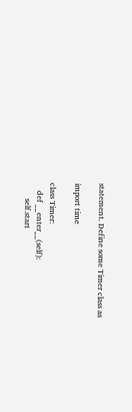statement. Define some Timer class as

import time

class Timer:
    def __enter__(self):
        self.start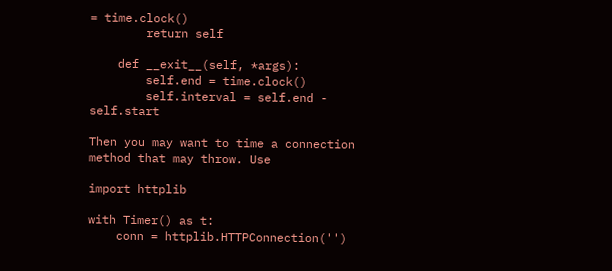= time.clock()
        return self

    def __exit__(self, *args):
        self.end = time.clock()
        self.interval = self.end - self.start

Then you may want to time a connection method that may throw. Use

import httplib

with Timer() as t:
    conn = httplib.HTTPConnection('')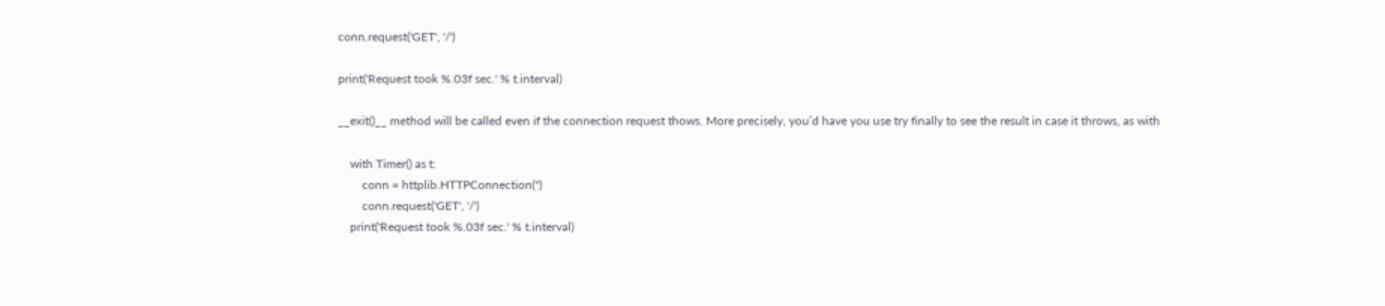conn.request('GET', '/')

print('Request took %.03f sec.' % t.interval)

__exit()__ method will be called even if the connection request thows. More precisely, you’d have you use try finally to see the result in case it throws, as with

    with Timer() as t:
        conn = httplib.HTTPConnection('')
        conn.request('GET', '/')
    print('Request took %.03f sec.' % t.interval)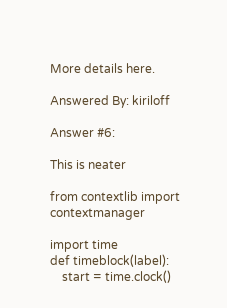More details here.

Answered By: kiriloff

Answer #6:

This is neater

from contextlib import contextmanager

import time
def timeblock(label):
    start = time.clock()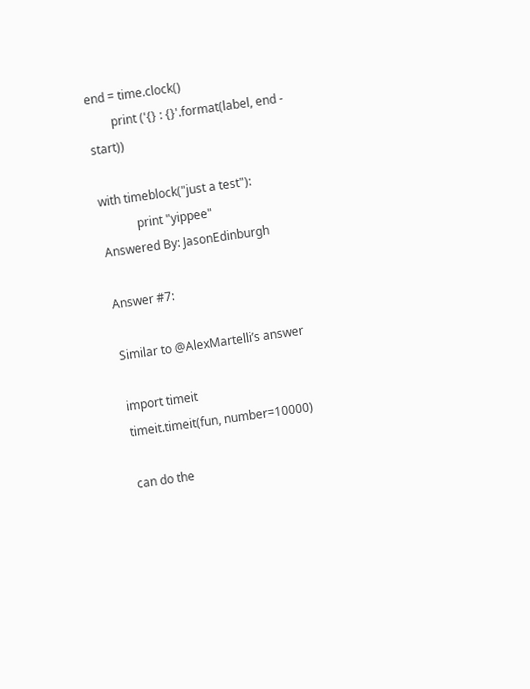end = time.clock()
        print ('{} : {}'.format(label, end - start))

with timeblock("just a test"):
            print "yippee"
Answered By: JasonEdinburgh

Answer #7:

Similar to @AlexMartelli’s answer

import timeit
timeit.timeit(fun, number=10000)

can do the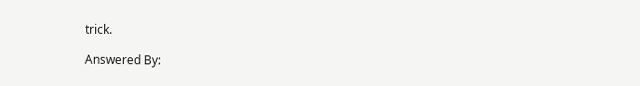trick.

Answered By: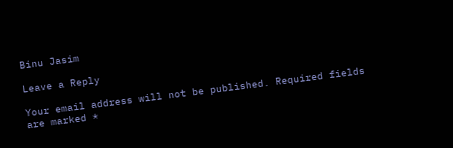Binu Jasim

Leave a Reply

Your email address will not be published. Required fields are marked *